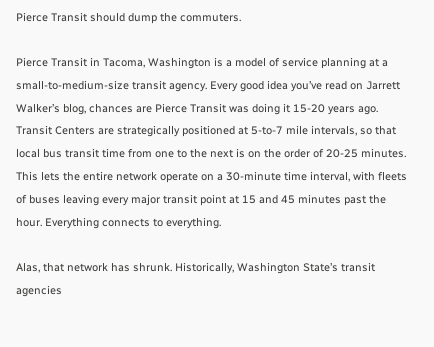Pierce Transit should dump the commuters.

Pierce Transit in Tacoma, Washington is a model of service planning at a small-to-medium-size transit agency. Every good idea you’ve read on Jarrett Walker’s blog, chances are Pierce Transit was doing it 15-20 years ago. Transit Centers are strategically positioned at 5-to-7 mile intervals, so that local bus transit time from one to the next is on the order of 20-25 minutes. This lets the entire network operate on a 30-minute time interval, with fleets of buses leaving every major transit point at 15 and 45 minutes past the hour. Everything connects to everything.

Alas, that network has shrunk. Historically, Washington State’s transit agencies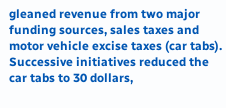gleaned revenue from two major funding sources, sales taxes and motor vehicle excise taxes (car tabs). Successive initiatives reduced the car tabs to 30 dollars,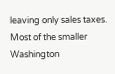leaving only sales taxes. Most of the smaller Washington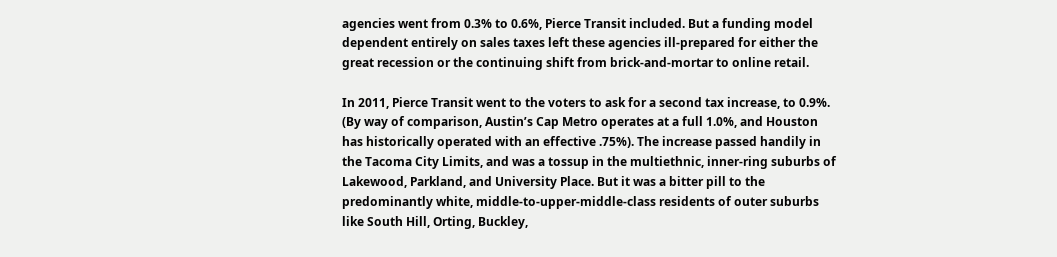agencies went from 0.3% to 0.6%, Pierce Transit included. But a funding model dependent entirely on sales taxes left these agencies ill-prepared for either the great recession or the continuing shift from brick-and-mortar to online retail.

In 2011, Pierce Transit went to the voters to ask for a second tax increase, to 0.9%. (By way of comparison, Austin’s Cap Metro operates at a full 1.0%, and Houston has historically operated with an effective .75%). The increase passed handily in the Tacoma City Limits, and was a tossup in the multiethnic, inner-ring suburbs of Lakewood, Parkland, and University Place. But it was a bitter pill to the predominantly white, middle-to-upper-middle-class residents of outer suburbs like South Hill, Orting, Buckley,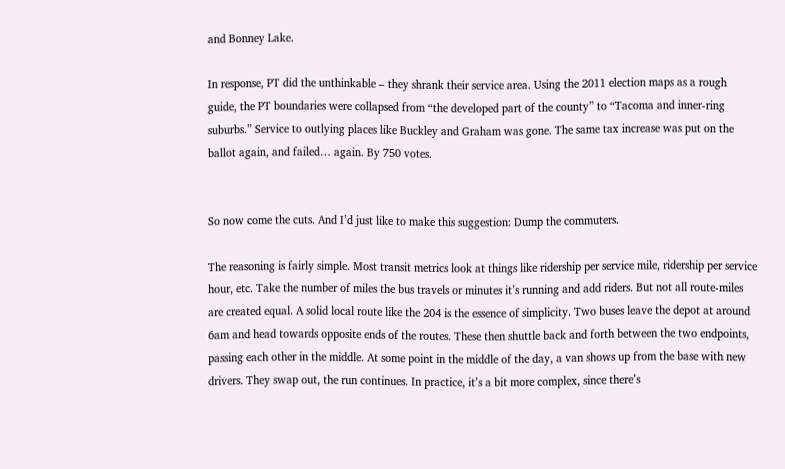and Bonney Lake.

In response, PT did the unthinkable – they shrank their service area. Using the 2011 election maps as a rough guide, the PT boundaries were collapsed from “the developed part of the county” to “Tacoma and inner-ring suburbs.” Service to outlying places like Buckley and Graham was gone. The same tax increase was put on the ballot again, and failed… again. By 750 votes.


So now come the cuts. And I’d just like to make this suggestion: Dump the commuters.

The reasoning is fairly simple. Most transit metrics look at things like ridership per service mile, ridership per service hour, etc. Take the number of miles the bus travels or minutes it’s running and add riders. But not all route-miles are created equal. A solid local route like the 204 is the essence of simplicity. Two buses leave the depot at around 6am and head towards opposite ends of the routes. These then shuttle back and forth between the two endpoints, passing each other in the middle. At some point in the middle of the day, a van shows up from the base with new drivers. They swap out, the run continues. In practice, it’s a bit more complex, since there’s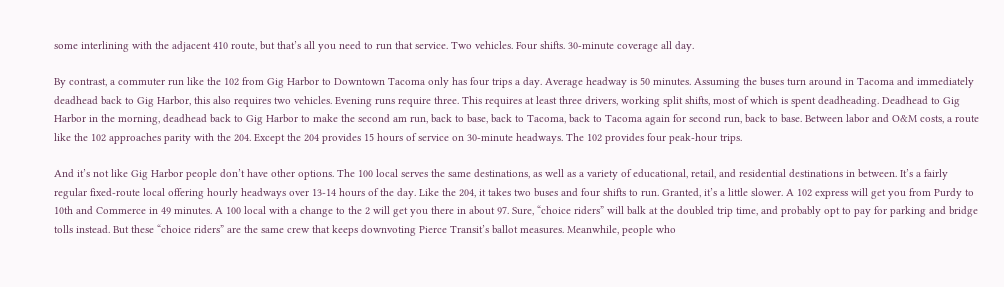some interlining with the adjacent 410 route, but that’s all you need to run that service. Two vehicles. Four shifts. 30-minute coverage all day.

By contrast, a commuter run like the 102 from Gig Harbor to Downtown Tacoma only has four trips a day. Average headway is 50 minutes. Assuming the buses turn around in Tacoma and immediately deadhead back to Gig Harbor, this also requires two vehicles. Evening runs require three. This requires at least three drivers, working split shifts, most of which is spent deadheading. Deadhead to Gig Harbor in the morning, deadhead back to Gig Harbor to make the second am run, back to base, back to Tacoma, back to Tacoma again for second run, back to base. Between labor and O&M costs, a route like the 102 approaches parity with the 204. Except the 204 provides 15 hours of service on 30-minute headways. The 102 provides four peak-hour trips.

And it’s not like Gig Harbor people don’t have other options. The 100 local serves the same destinations, as well as a variety of educational, retail, and residential destinations in between. It’s a fairly regular fixed-route local offering hourly headways over 13-14 hours of the day. Like the 204, it takes two buses and four shifts to run. Granted, it’s a little slower. A 102 express will get you from Purdy to 10th and Commerce in 49 minutes. A 100 local with a change to the 2 will get you there in about 97. Sure, “choice riders” will balk at the doubled trip time, and probably opt to pay for parking and bridge tolls instead. But these “choice riders” are the same crew that keeps downvoting Pierce Transit’s ballot measures. Meanwhile, people who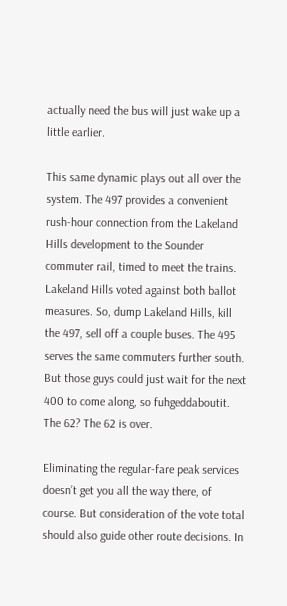actually need the bus will just wake up a little earlier.

This same dynamic plays out all over the system. The 497 provides a convenient rush-hour connection from the Lakeland Hills development to the Sounder commuter rail, timed to meet the trains. Lakeland Hills voted against both ballot measures. So, dump Lakeland Hills, kill the 497, sell off a couple buses. The 495 serves the same commuters further south. But those guys could just wait for the next 400 to come along, so fuhgeddaboutit. The 62? The 62 is over.

Eliminating the regular-fare peak services doesn’t get you all the way there, of course. But consideration of the vote total should also guide other route decisions. In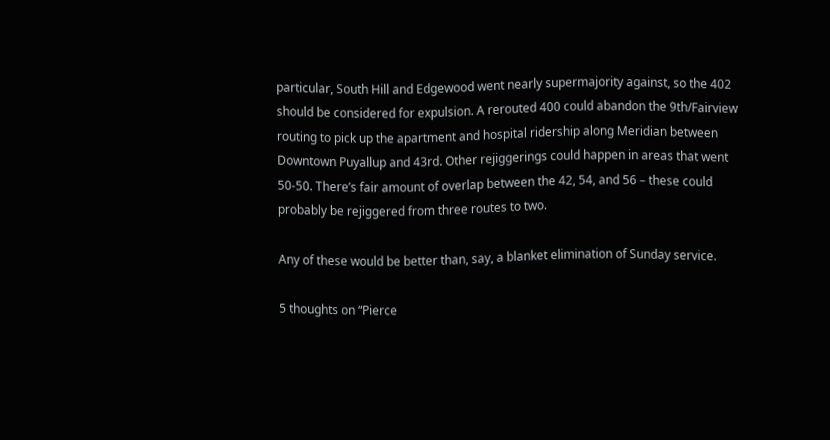particular, South Hill and Edgewood went nearly supermajority against, so the 402 should be considered for expulsion. A rerouted 400 could abandon the 9th/Fairview routing to pick up the apartment and hospital ridership along Meridian between Downtown Puyallup and 43rd. Other rejiggerings could happen in areas that went 50-50. There’s fair amount of overlap between the 42, 54, and 56 – these could probably be rejiggered from three routes to two.

Any of these would be better than, say, a blanket elimination of Sunday service.

5 thoughts on “Pierce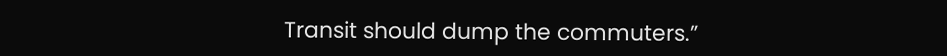Transit should dump the commuters.”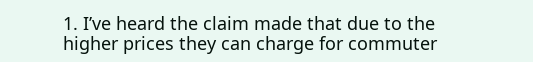1. I’ve heard the claim made that due to the higher prices they can charge for commuter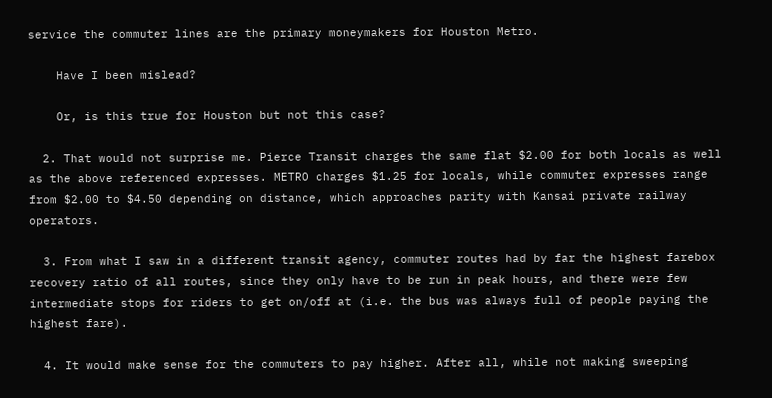service the commuter lines are the primary moneymakers for Houston Metro.

    Have I been mislead?

    Or, is this true for Houston but not this case?

  2. That would not surprise me. Pierce Transit charges the same flat $2.00 for both locals as well as the above referenced expresses. METRO charges $1.25 for locals, while commuter expresses range from $2.00 to $4.50 depending on distance, which approaches parity with Kansai private railway operators.

  3. From what I saw in a different transit agency, commuter routes had by far the highest farebox recovery ratio of all routes, since they only have to be run in peak hours, and there were few intermediate stops for riders to get on/off at (i.e. the bus was always full of people paying the highest fare).

  4. It would make sense for the commuters to pay higher. After all, while not making sweeping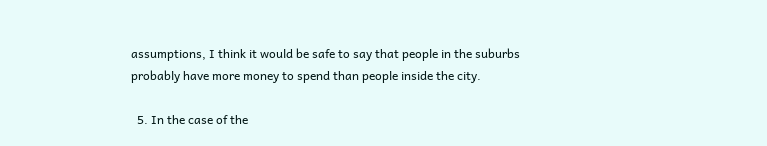assumptions, I think it would be safe to say that people in the suburbs probably have more money to spend than people inside the city.

  5. In the case of the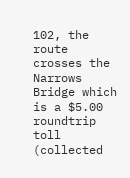102, the route crosses the Narrows Bridge which is a $5.00 roundtrip toll (collected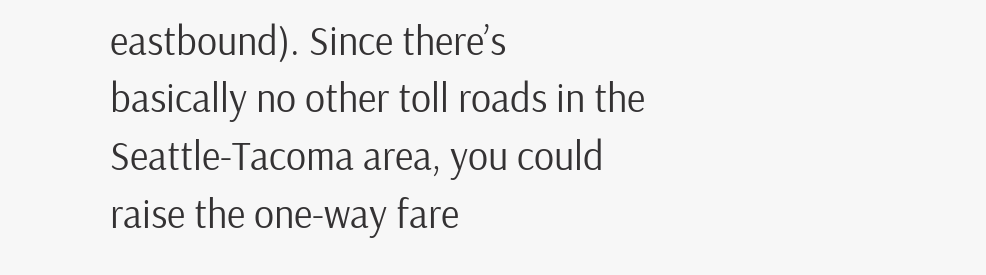eastbound). Since there’s basically no other toll roads in the Seattle-Tacoma area, you could raise the one-way fare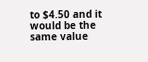to $4.50 and it would be the same value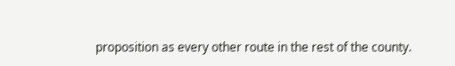proposition as every other route in the rest of the county.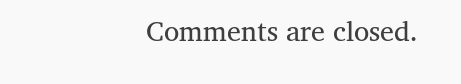Comments are closed.